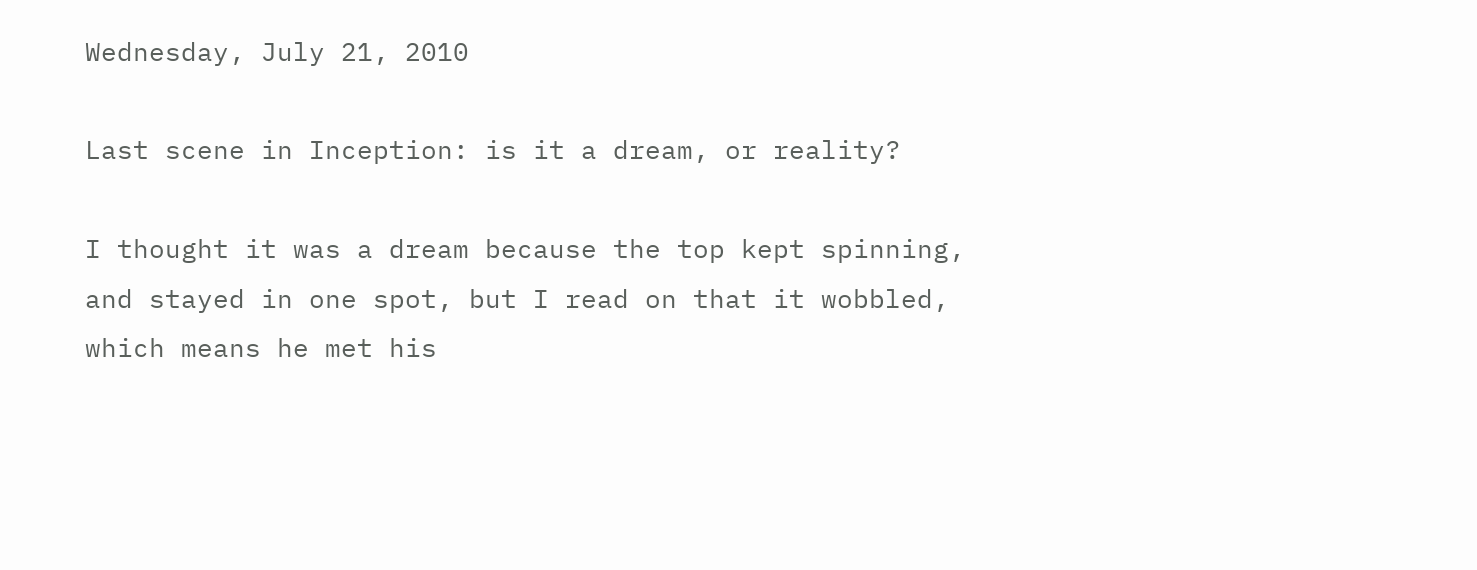Wednesday, July 21, 2010

Last scene in Inception: is it a dream, or reality?

I thought it was a dream because the top kept spinning, and stayed in one spot, but I read on that it wobbled, which means he met his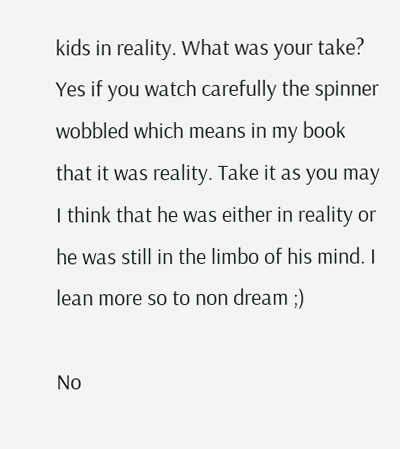kids in reality. What was your take?
Yes if you watch carefully the spinner wobbled which means in my book that it was reality. Take it as you may I think that he was either in reality or he was still in the limbo of his mind. I lean more so to non dream ;)

No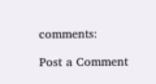comments:

Post a Comment